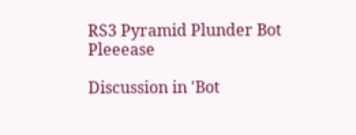RS3 Pyramid Plunder Bot Pleeease

Discussion in 'Bot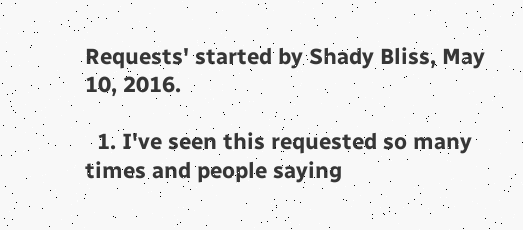Requests' started by Shady Bliss, May 10, 2016.

  1. I've seen this requested so many times and people saying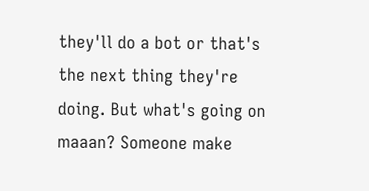they'll do a bot or that's the next thing they're doing. But what's going on maaan? Someone make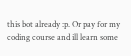this bot already :p. Or pay for my coding course and ill learn some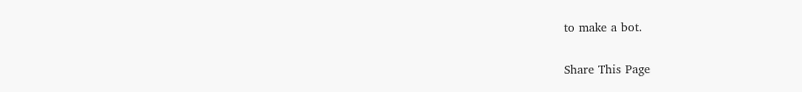to make a bot.

Share This Page